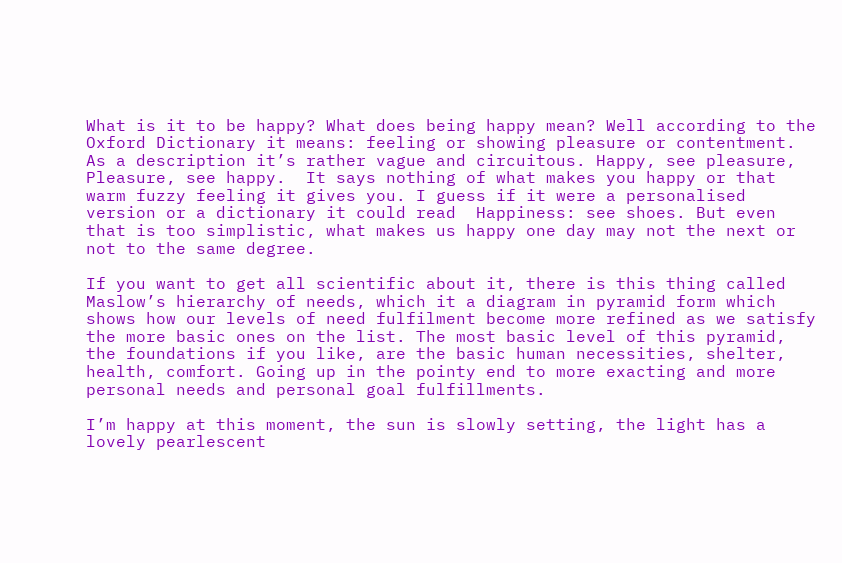What is it to be happy? What does being happy mean? Well according to the Oxford Dictionary it means: feeling or showing pleasure or contentment. As a description it’s rather vague and circuitous. Happy, see pleasure, Pleasure, see happy.  It says nothing of what makes you happy or that warm fuzzy feeling it gives you. I guess if it were a personalised version or a dictionary it could read  Happiness: see shoes. But even that is too simplistic, what makes us happy one day may not the next or not to the same degree.

If you want to get all scientific about it, there is this thing called Maslow’s hierarchy of needs, which it a diagram in pyramid form which shows how our levels of need fulfilment become more refined as we satisfy the more basic ones on the list. The most basic level of this pyramid, the foundations if you like, are the basic human necessities, shelter, health, comfort. Going up in the pointy end to more exacting and more personal needs and personal goal fulfillments.

I’m happy at this moment, the sun is slowly setting, the light has a lovely pearlescent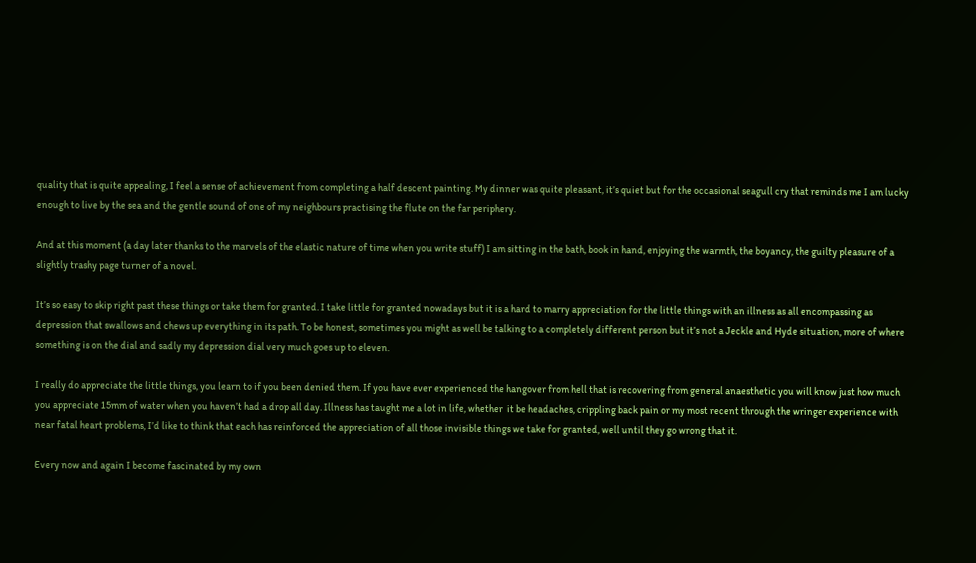quality that is quite appealing, I feel a sense of achievement from completing a half descent painting. My dinner was quite pleasant, it’s quiet but for the occasional seagull cry that reminds me I am lucky enough to live by the sea and the gentle sound of one of my neighbours practising the flute on the far periphery.

And at this moment (a day later thanks to the marvels of the elastic nature of time when you write stuff) I am sitting in the bath, book in hand, enjoying the warmth, the boyancy, the guilty pleasure of a slightly trashy page turner of a novel.

It’s so easy to skip right past these things or take them for granted. I take little for granted nowadays but it is a hard to marry appreciation for the little things with an illness as all encompassing as depression that swallows and chews up everything in its path. To be honest, sometimes you might as well be talking to a completely different person but it’s not a Jeckle and Hyde situation, more of where something is on the dial and sadly my depression dial very much goes up to eleven.

I really do appreciate the little things, you learn to if you been denied them. If you have ever experienced the hangover from hell that is recovering from general anaesthetic you will know just how much you appreciate 15mm of water when you haven’t had a drop all day. Illness has taught me a lot in life, whether  it be headaches, crippling back pain or my most recent through the wringer experience with near fatal heart problems, I’d like to think that each has reinforced the appreciation of all those invisible things we take for granted, well until they go wrong that it.

Every now and again I become fascinated by my own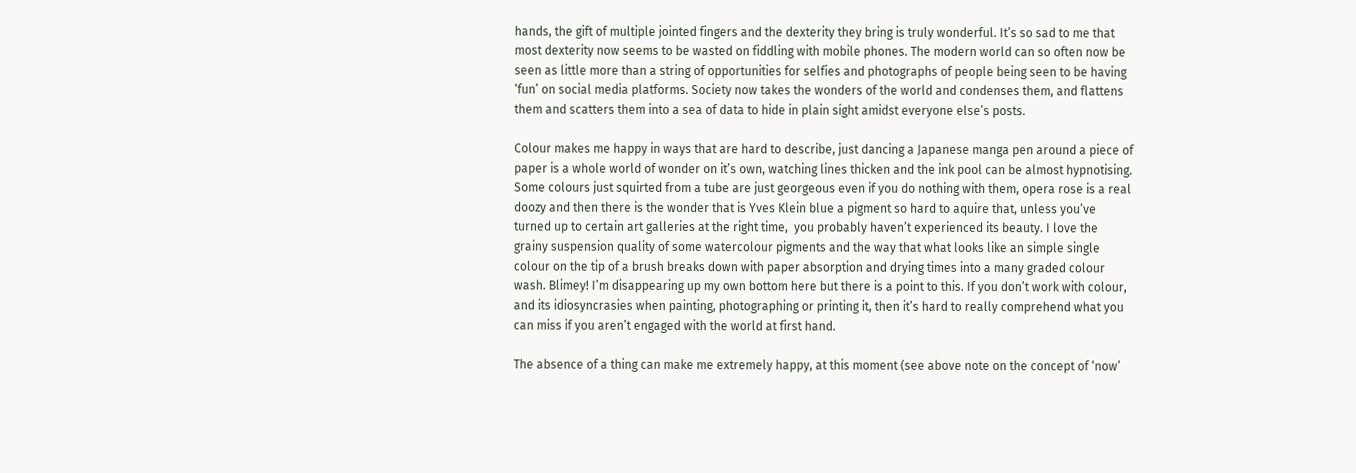hands, the gift of multiple jointed fingers and the dexterity they bring is truly wonderful. It’s so sad to me that most dexterity now seems to be wasted on fiddling with mobile phones. The modern world can so often now be seen as little more than a string of opportunities for selfies and photographs of people being seen to be having ‘fun’ on social media platforms. Society now takes the wonders of the world and condenses them, and flattens them and scatters them into a sea of data to hide in plain sight amidst everyone else’s posts.

Colour makes me happy in ways that are hard to describe, just dancing a Japanese manga pen around a piece of paper is a whole world of wonder on it’s own, watching lines thicken and the ink pool can be almost hypnotising. Some colours just squirted from a tube are just georgeous even if you do nothing with them, opera rose is a real doozy and then there is the wonder that is Yves Klein blue a pigment so hard to aquire that, unless you’ve turned up to certain art galleries at the right time,  you probably haven’t experienced its beauty. I love the grainy suspension quality of some watercolour pigments and the way that what looks like an simple single colour on the tip of a brush breaks down with paper absorption and drying times into a many graded colour wash. Blimey! I’m disappearing up my own bottom here but there is a point to this. If you don’t work with colour, and its idiosyncrasies when painting, photographing or printing it, then it’s hard to really comprehend what you can miss if you aren’t engaged with the world at first hand.

The absence of a thing can make me extremely happy, at this moment (see above note on the concept of ‘now’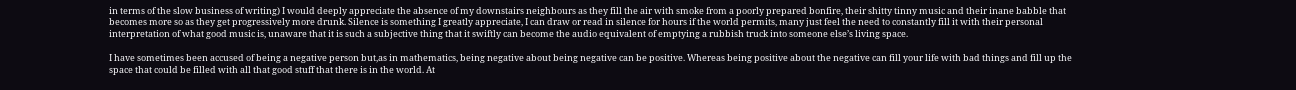in terms of the slow business of writing) I would deeply appreciate the absence of my downstairs neighbours as they fill the air with smoke from a poorly prepared bonfire, their shitty tinny music and their inane babble that becomes more so as they get progressively more drunk. Silence is something I greatly appreciate, I can draw or read in silence for hours if the world permits, many just feel the need to constantly fill it with their personal interpretation of what good music is, unaware that it is such a subjective thing that it swiftly can become the audio equivalent of emptying a rubbish truck into someone else’s living space.

I have sometimes been accused of being a negative person but,as in mathematics, being negative about being negative can be positive. Whereas being positive about the negative can fill your life with bad things and fill up the space that could be filled with all that good stuff that there is in the world. At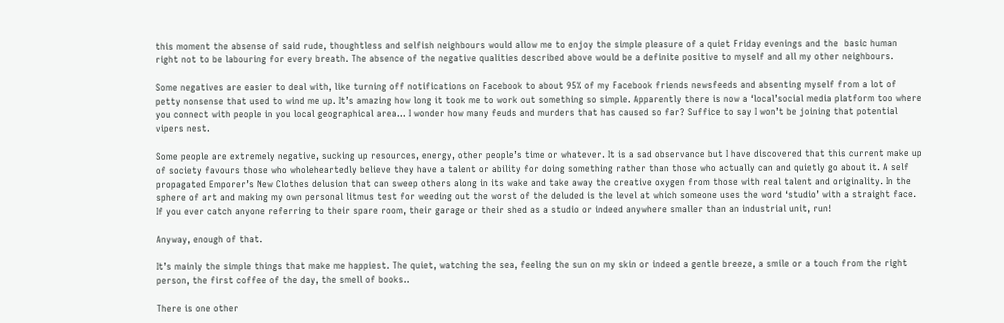this moment the absense of said rude, thoughtless and selfish neighbours would allow me to enjoy the simple pleasure of a quiet Friday evenings and the  basic human right not to be labouring for every breath. The absence of the negative qualities described above would be a definite positive to myself and all my other neighbours.

Some negatives are easier to deal with, like turning off notifications on Facebook to about 95% of my Facebook friends newsfeeds and absenting myself from a lot of petty nonsense that used to wind me up. It’s amazing how long it took me to work out something so simple. Apparently there is now a ‘local’social media platform too where you connect with people in you local geographical area… I wonder how many feuds and murders that has caused so far? Suffice to say I won’t be joining that potential vipers nest.

Some people are extremely negative, sucking up resources, energy, other people’s time or whatever. It is a sad observance but I have discovered that this current make up of society favours those who wholeheartedly believe they have a talent or ability for doing something rather than those who actually can and quietly go about it. A self propagated Emporer’s New Clothes delusion that can sweep others along in its wake and take away the creative oxygen from those with real talent and originality. In the sphere of art and making my own personal litmus test for weeding out the worst of the deluded is the level at which someone uses the word ‘studio’ with a straight face. If you ever catch anyone referring to their spare room, their garage or their shed as a studio or indeed anywhere smaller than an industrial unit, run!

Anyway, enough of that.

It’s mainly the simple things that make me happiest. The quiet, watching the sea, feeling the sun on my skin or indeed a gentle breeze, a smile or a touch from the right person, the first coffee of the day, the smell of books..

There is one other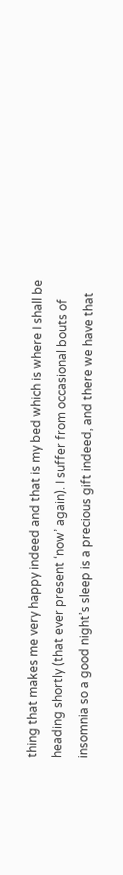thing that makes me very happy indeed and that is my bed which is where I shall be heading shortly (that ever present ‘now’ again). I suffer from occasional bouts of insomnia so a good night’s sleep is a precious gift indeed, and there we have that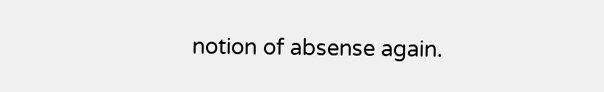notion of absense again.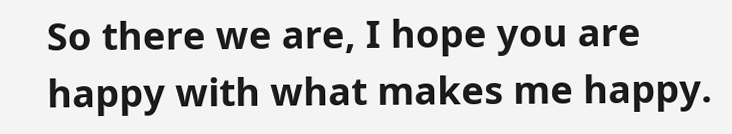So there we are, I hope you are happy with what makes me happy.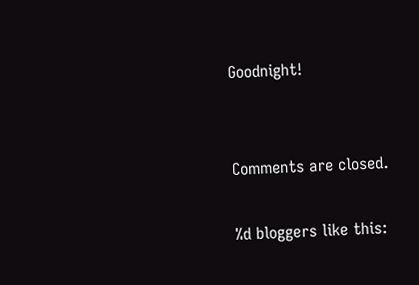Goodnight!


Comments are closed.

%d bloggers like this: